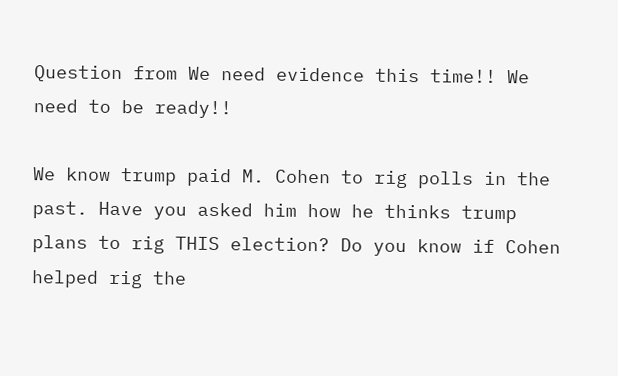Question from We need evidence this time!! We need to be ready!!

We know trump paid M. Cohen to rig polls in the past. Have you asked him how he thinks trump plans to rig THIS election? Do you know if Cohen helped rig the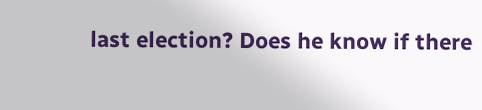last election? Does he know if there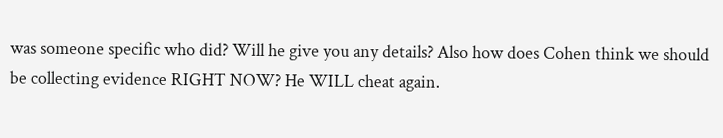was someone specific who did? Will he give you any details? Also how does Cohen think we should be collecting evidence RIGHT NOW? He WILL cheat again.